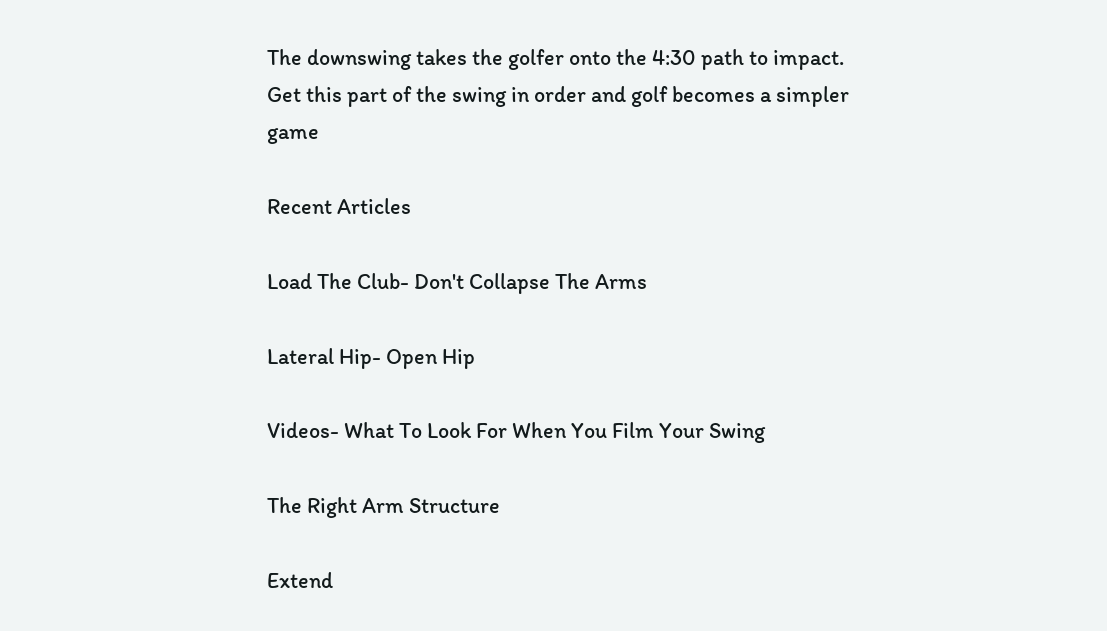The downswing takes the golfer onto the 4:30 path to impact. Get this part of the swing in order and golf becomes a simpler game

Recent Articles

Load The Club- Don't Collapse The Arms

Lateral Hip- Open Hip

Videos- What To Look For When You Film Your Swing

The Right Arm Structure

Extend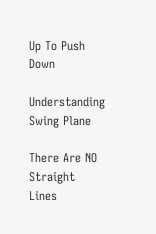Up To Push Down

Understanding Swing Plane

There Are NO Straight Lines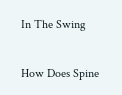In The Swing

How Does Spine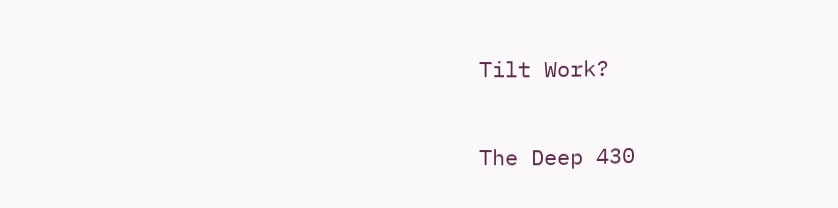Tilt Work?

The Deep 430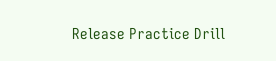Release Practice Drill